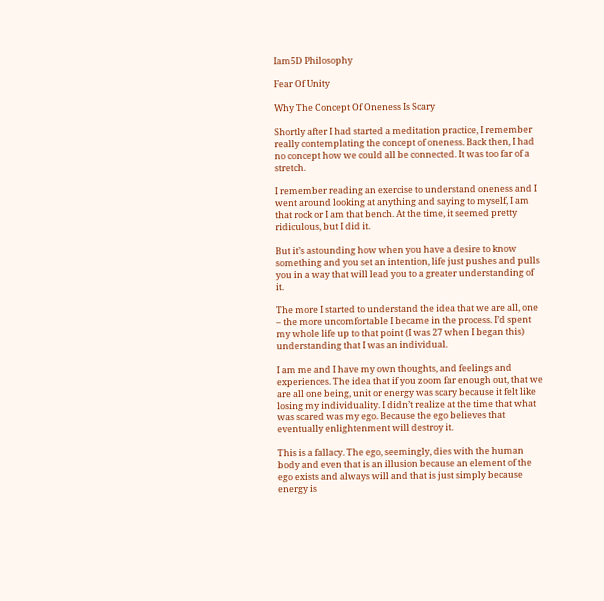Iam5D Philosophy

Fear Of Unity

Why The Concept Of Oneness Is Scary

Shortly after I had started a meditation practice, I remember really contemplating the concept of oneness. Back then, I had no concept how we could all be connected. It was too far of a stretch.

I remember reading an exercise to understand oneness and I went around looking at anything and saying to myself, I am that rock or I am that bench. At the time, it seemed pretty ridiculous, but I did it.

But it’s astounding how when you have a desire to know something and you set an intention, life just pushes and pulls you in a way that will lead you to a greater understanding of it.

The more I started to understand the idea that we are all, one – the more uncomfortable I became in the process. I’d spent my whole life up to that point (I was 27 when I began this) understanding that I was an individual.

I am me and I have my own thoughts, and feelings and experiences. The idea that if you zoom far enough out, that we are all one being, unit or energy was scary because it felt like losing my individuality. I didn’t realize at the time that what was scared was my ego. Because the ego believes that eventually enlightenment will destroy it.

This is a fallacy. The ego, seemingly, dies with the human body and even that is an illusion because an element of the ego exists and always will and that is just simply because energy is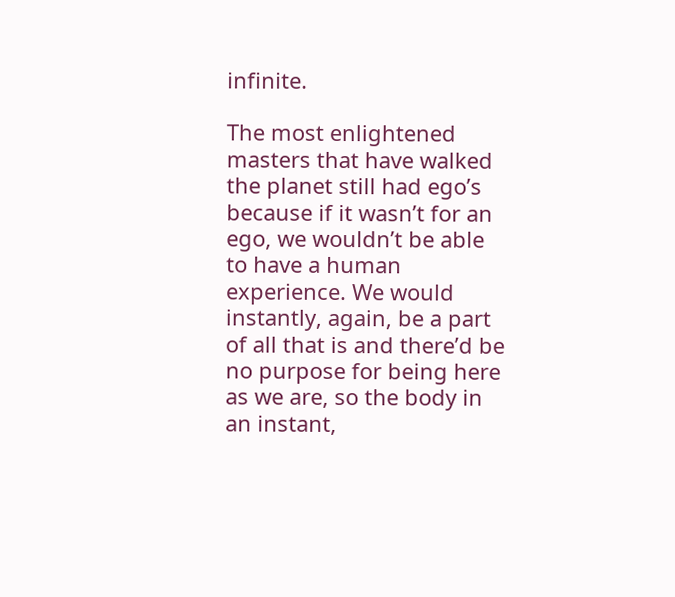infinite.

The most enlightened masters that have walked the planet still had ego’s because if it wasn’t for an ego, we wouldn’t be able to have a human experience. We would instantly, again, be a part of all that is and there’d be no purpose for being here as we are, so the body in an instant,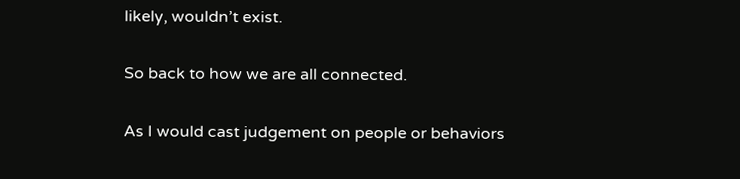likely, wouldn’t exist.

So back to how we are all connected.

As I would cast judgement on people or behaviors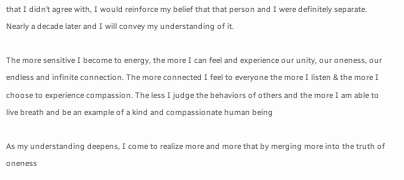that I didn’t agree with, I would reinforce my belief that that person and I were definitely separate.
Nearly a decade later and I will convey my understanding of it.

The more sensitive I become to energy, the more I can feel and experience our unity, our oneness, our endless and infinite connection. The more connected I feel to everyone the more I listen & the more I choose to experience compassion. The less I judge the behaviors of others and the more I am able to live breath and be an example of a kind and compassionate human being

As my understanding deepens, I come to realize more and more that by merging more into the truth of oneness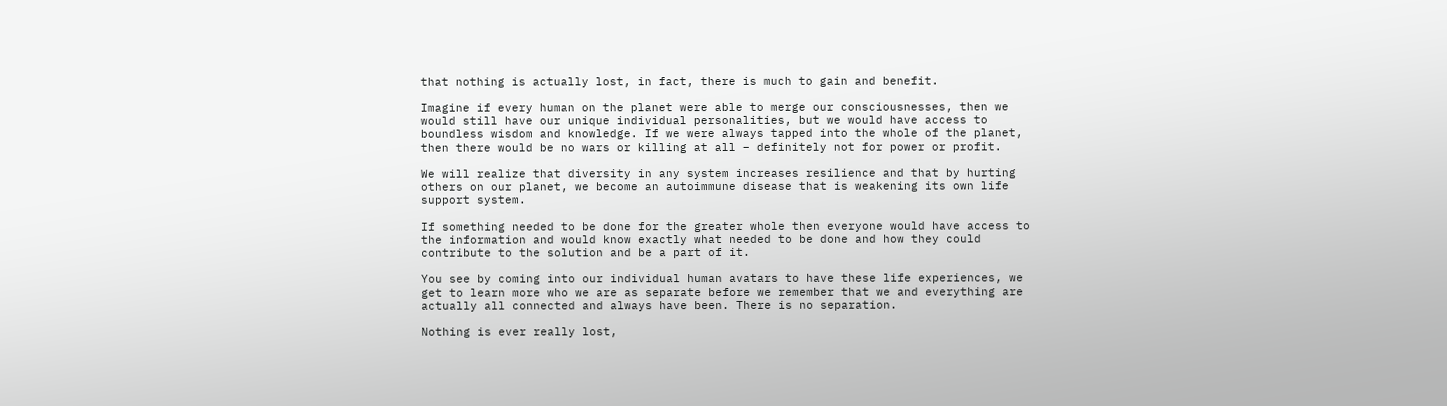that nothing is actually lost, in fact, there is much to gain and benefit.

Imagine if every human on the planet were able to merge our consciousnesses, then we would still have our unique individual personalities, but we would have access to boundless wisdom and knowledge. If we were always tapped into the whole of the planet, then there would be no wars or killing at all – definitely not for power or profit.

We will realize that diversity in any system increases resilience and that by hurting others on our planet, we become an autoimmune disease that is weakening its own life support system.

If something needed to be done for the greater whole then everyone would have access to the information and would know exactly what needed to be done and how they could contribute to the solution and be a part of it.

You see by coming into our individual human avatars to have these life experiences, we get to learn more who we are as separate before we remember that we and everything are actually all connected and always have been. There is no separation.

Nothing is ever really lost,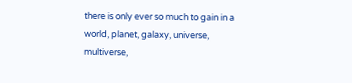there is only ever so much to gain in a world, planet, galaxy, universe, multiverse,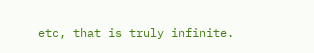etc, that is truly infinite.